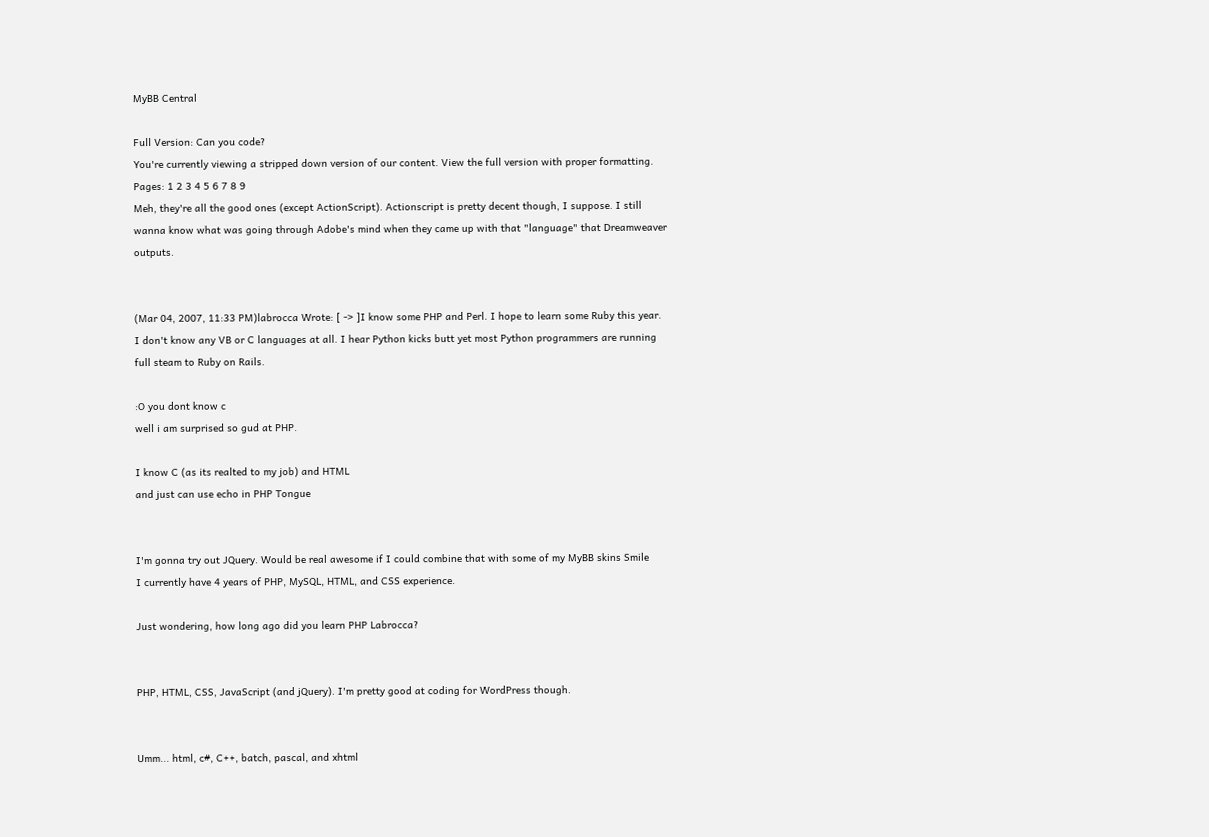MyBB Central

Full Version: Can you code?
You're currently viewing a stripped down version of our content. View the full version with proper formatting.
Pages: 1 2 3 4 5 6 7 8 9
Meh, they're all the good ones (except ActionScript). Actionscript is pretty decent though, I suppose. I still wanna know what was going through Adobe's mind when they came up with that "language" that Dreamweaver outputs.


(Mar 04, 2007, 11:33 PM)labrocca Wrote: [ -> ]I know some PHP and Perl. I hope to learn some Ruby this year. I don't know any VB or C languages at all. I hear Python kicks butt yet most Python programmers are running full steam to Ruby on Rails.

:O you dont know c
well i am surprised so gud at PHP.

I know C (as its realted to my job) and HTML
and just can use echo in PHP Tongue


I'm gonna try out JQuery. Would be real awesome if I could combine that with some of my MyBB skins Smile
I currently have 4 years of PHP, MySQL, HTML, and CSS experience.

Just wondering, how long ago did you learn PHP Labrocca?


PHP, HTML, CSS, JavaScript (and jQuery). I'm pretty good at coding for WordPress though.


Umm... html, c#, C++, batch, pascal, and xhtml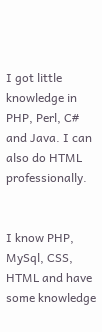I got little knowledge in PHP, Perl, C# and Java. I can also do HTML professionally.


I know PHP, MySql, CSS, HTML and have some knowledge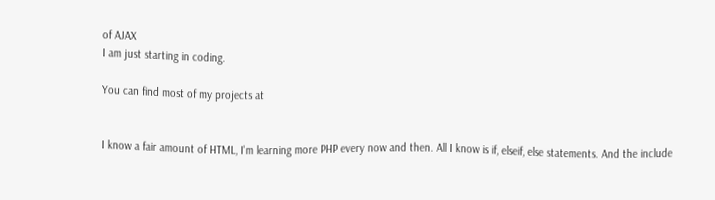of AJAX
I am just starting in coding.

You can find most of my projects at


I know a fair amount of HTML, I'm learning more PHP every now and then. All I know is if, elseif, else statements. And the include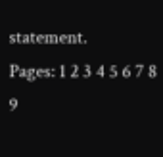statement.
Pages: 1 2 3 4 5 6 7 8 9